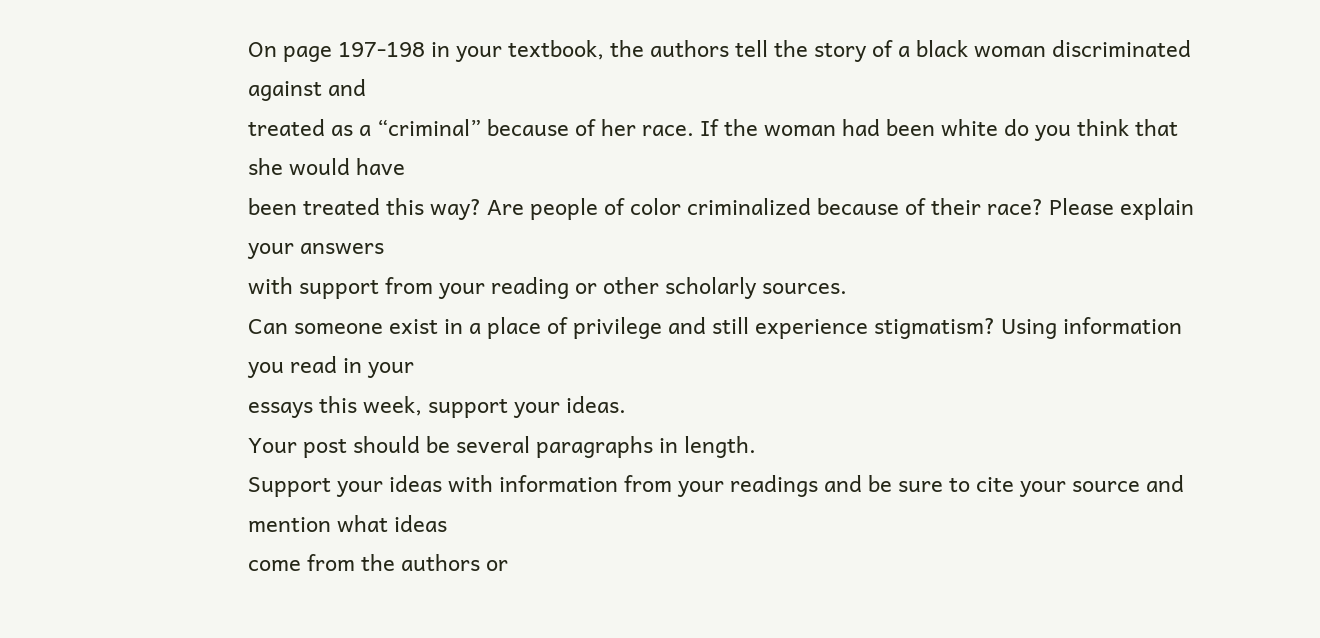On page 197-198 in your textbook, the authors tell the story of a black woman discriminated against and
treated as a “criminal” because of her race. If the woman had been white do you think that she would have
been treated this way? Are people of color criminalized because of their race? Please explain your answers
with support from your reading or other scholarly sources.
Can someone exist in a place of privilege and still experience stigmatism? Using information you read in your
essays this week, support your ideas.
Your post should be several paragraphs in length.
Support your ideas with information from your readings and be sure to cite your source and mention what ideas
come from the authors or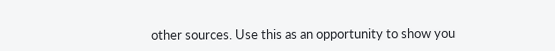other sources. Use this as an opportunity to show you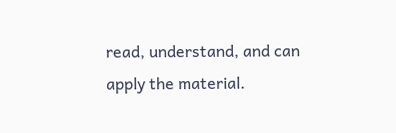read, understand, and can
apply the material.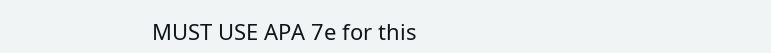MUST USE APA 7e for this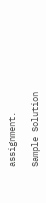assignment.

Sample Solution